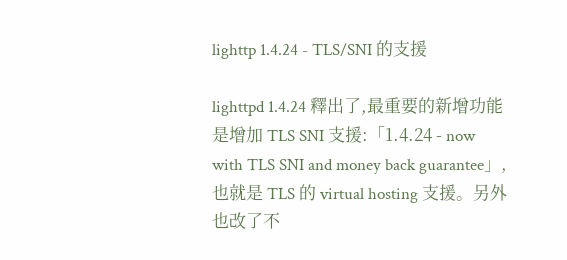lighttp 1.4.24 - TLS/SNI 的支援

lighttpd 1.4.24 釋出了,最重要的新增功能是增加 TLS SNI 支援:「1.4.24 - now with TLS SNI and money back guarantee」,也就是 TLS 的 virtual hosting 支援。另外也改了不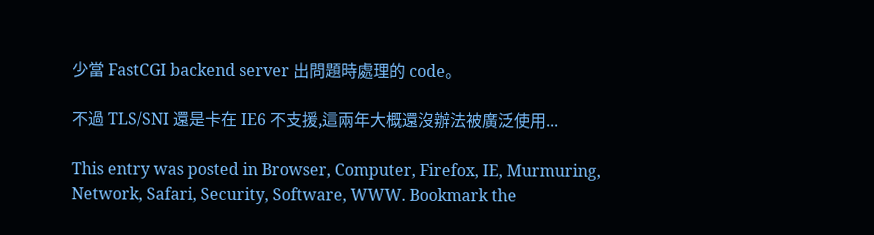少當 FastCGI backend server 出問題時處理的 code。

不過 TLS/SNI 還是卡在 IE6 不支援,這兩年大概還沒辦法被廣泛使用...

This entry was posted in Browser, Computer, Firefox, IE, Murmuring, Network, Safari, Security, Software, WWW. Bookmark the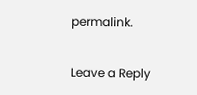permalink.

Leave a Reply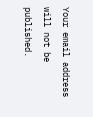Your email address will not be published.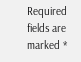Required fields are marked *